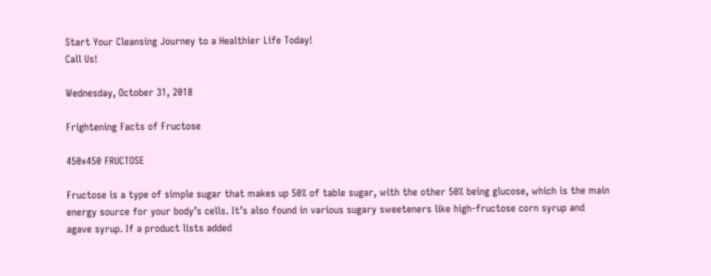Start Your Cleansing Journey to a Healthier Life Today!
Call Us!

Wednesday, October 31, 2018

Frightening Facts of Fructose

450x450 FRUCTOSE

Fructose is a type of simple sugar that makes up 50% of table sugar, with the other 50% being glucose, which is the main energy source for your body’s cells. It’s also found in various sugary sweeteners like high-fructose corn syrup and agave syrup. If a product lists added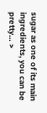sugar as one of its main ingredients, you can be pretty… >